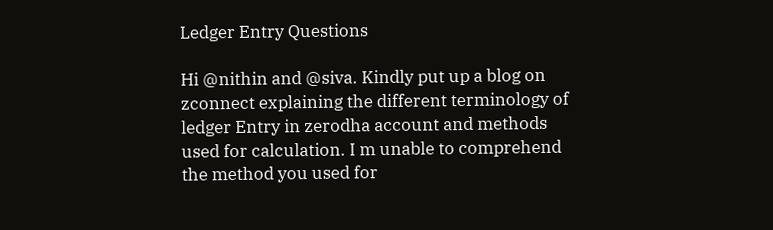Ledger Entry Questions

Hi @nithin and @siva. Kindly put up a blog on zconnect explaining the different terminology of ledger Entry in zerodha account and methods used for calculation. I m unable to comprehend the method you used for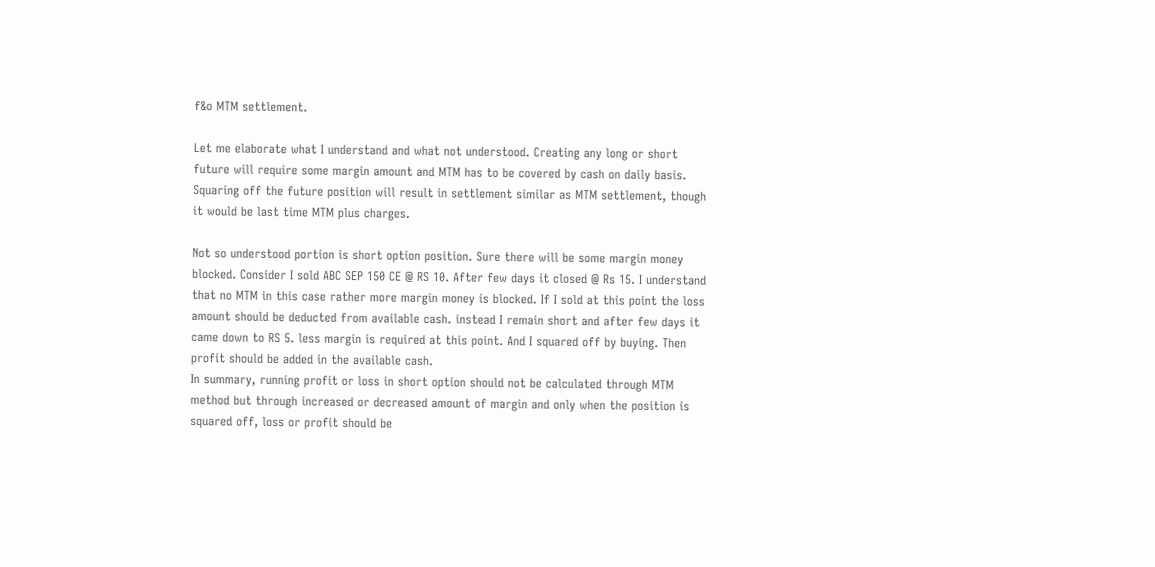f&o MTM settlement.

Let me elaborate what I understand and what not understood. Creating any long or short future will require some margin amount and MTM has to be covered by cash on daily basis. Squaring off the future position will result in settlement similar as MTM settlement, though it would be last time MTM plus charges.

Not so understood portion is short option position. Sure there will be some margin money blocked. Consider I sold ABC SEP 150 CE @ RS 10. After few days it closed @ Rs 15. I understand that no MTM in this case rather more margin money is blocked. If I sold at this point the loss amount should be deducted from available cash. instead I remain short and after few days it came down to RS 5. less margin is required at this point. And I squared off by buying. Then profit should be added in the available cash.
In summary, running profit or loss in short option should not be calculated through MTM method but through increased or decreased amount of margin and only when the position is squared off, loss or profit should be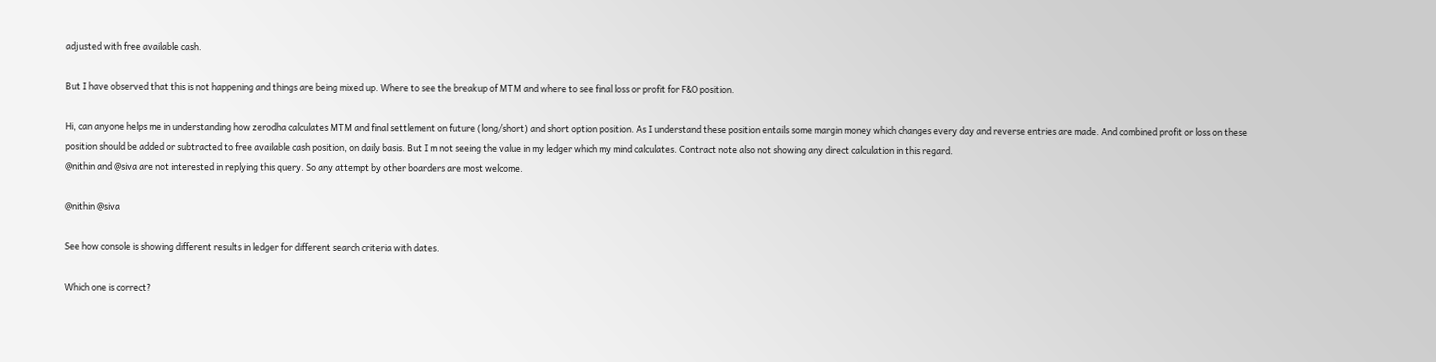adjusted with free available cash.

But I have observed that this is not happening and things are being mixed up. Where to see the breakup of MTM and where to see final loss or profit for F&O position.

Hi, can anyone helps me in understanding how zerodha calculates MTM and final settlement on future (long/short) and short option position. As I understand these position entails some margin money which changes every day and reverse entries are made. And combined profit or loss on these position should be added or subtracted to free available cash position, on daily basis. But I m not seeing the value in my ledger which my mind calculates. Contract note also not showing any direct calculation in this regard.
@nithin and @siva are not interested in replying this query. So any attempt by other boarders are most welcome.

@nithin @siva

See how console is showing different results in ledger for different search criteria with dates.

Which one is correct?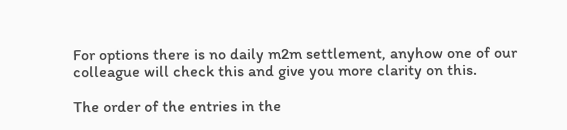For options there is no daily m2m settlement, anyhow one of our colleague will check this and give you more clarity on this.

The order of the entries in the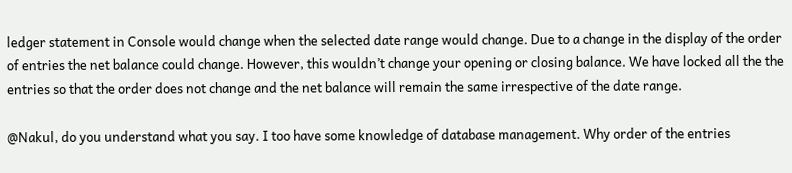ledger statement in Console would change when the selected date range would change. Due to a change in the display of the order of entries the net balance could change. However, this wouldn’t change your opening or closing balance. We have locked all the the entries so that the order does not change and the net balance will remain the same irrespective of the date range.

@Nakul, do you understand what you say. I too have some knowledge of database management. Why order of the entries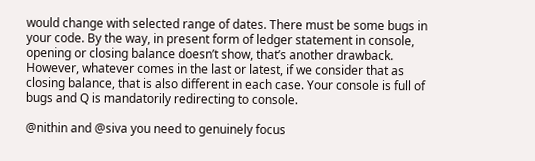would change with selected range of dates. There must be some bugs in your code. By the way, in present form of ledger statement in console, opening or closing balance doesn’t show, that’s another drawback. However, whatever comes in the last or latest, if we consider that as closing balance, that is also different in each case. Your console is full of bugs and Q is mandatorily redirecting to console.

@nithin and @siva you need to genuinely focus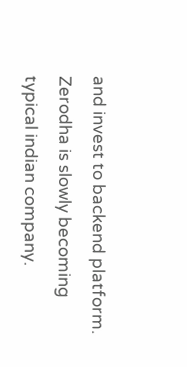and invest to backend platform. Zerodha is slowly becoming typical indian company.